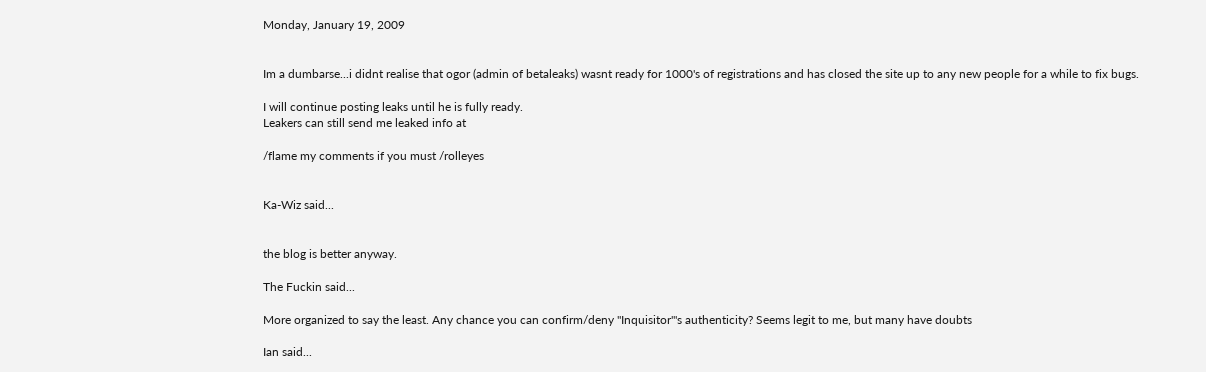Monday, January 19, 2009


Im a dumbarse...i didnt realise that ogor (admin of betaleaks) wasnt ready for 1000's of registrations and has closed the site up to any new people for a while to fix bugs.

I will continue posting leaks until he is fully ready.
Leakers can still send me leaked info at

/flame my comments if you must /rolleyes


Ka-Wiz said...


the blog is better anyway.

The Fuckin said...

More organized to say the least. Any chance you can confirm/deny "Inquisitor"'s authenticity? Seems legit to me, but many have doubts

Ian said...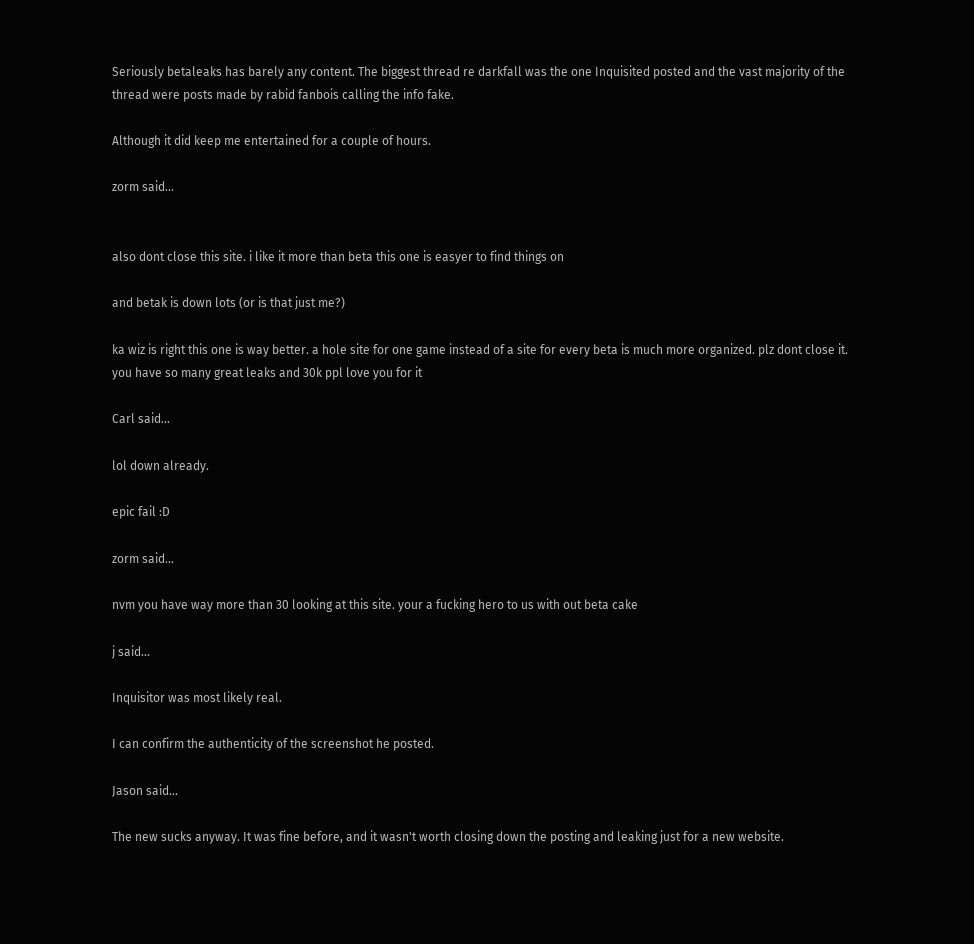Seriously betaleaks has barely any content. The biggest thread re darkfall was the one Inquisited posted and the vast majority of the thread were posts made by rabid fanbois calling the info fake.

Although it did keep me entertained for a couple of hours.

zorm said...


also dont close this site. i like it more than beta this one is easyer to find things on

and betak is down lots (or is that just me?)

ka wiz is right this one is way better. a hole site for one game instead of a site for every beta is much more organized. plz dont close it. you have so many great leaks and 30k ppl love you for it

Carl said...

lol down already.

epic fail :D

zorm said...

nvm you have way more than 30 looking at this site. your a fucking hero to us with out beta cake

j said...

Inquisitor was most likely real.

I can confirm the authenticity of the screenshot he posted.

Jason said...

The new sucks anyway. It was fine before, and it wasn't worth closing down the posting and leaking just for a new website.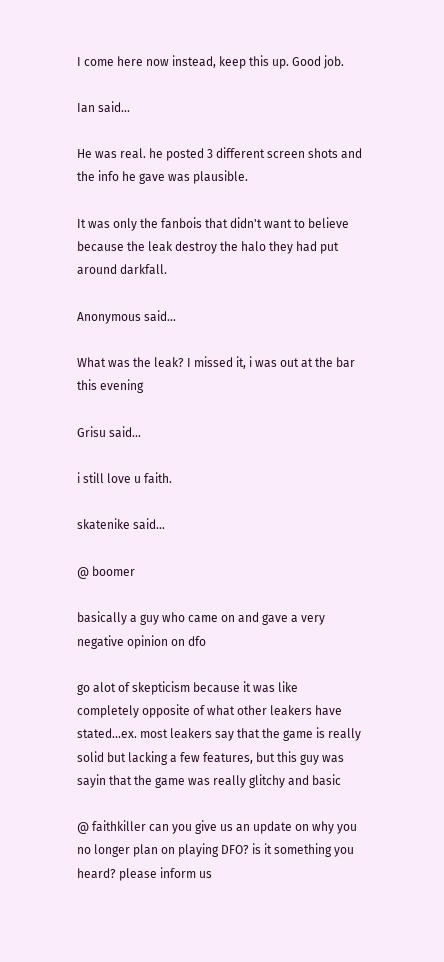I come here now instead, keep this up. Good job.

Ian said...

He was real. he posted 3 different screen shots and the info he gave was plausible.

It was only the fanbois that didn't want to believe because the leak destroy the halo they had put around darkfall.

Anonymous said...

What was the leak? I missed it, i was out at the bar this evening

Grisu said...

i still love u faith.

skatenike said...

@ boomer

basically a guy who came on and gave a very negative opinion on dfo

go alot of skepticism because it was like completely opposite of what other leakers have stated...ex. most leakers say that the game is really solid but lacking a few features, but this guy was sayin that the game was really glitchy and basic

@ faithkiller can you give us an update on why you no longer plan on playing DFO? is it something you heard? please inform us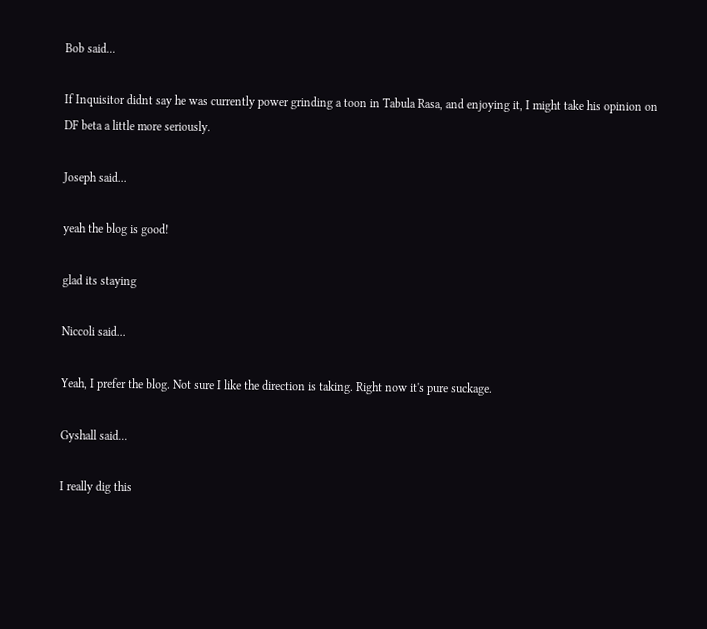Bob said...

If Inquisitor didnt say he was currently power grinding a toon in Tabula Rasa, and enjoying it, I might take his opinion on DF beta a little more seriously.

Joseph said...

yeah the blog is good!

glad its staying

Niccoli said...

Yeah, I prefer the blog. Not sure I like the direction is taking. Right now it's pure suckage.

Gyshall said...

I really dig this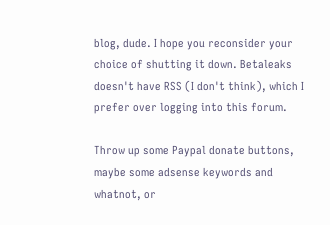blog, dude. I hope you reconsider your choice of shutting it down. Betaleaks doesn't have RSS (I don't think), which I prefer over logging into this forum.

Throw up some Paypal donate buttons, maybe some adsense keywords and whatnot, or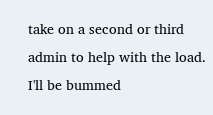take on a second or third admin to help with the load. I'll be bummed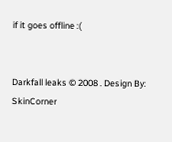if it goes offline :(


Darkfall leaks © 2008 . Design By: SkinCorner